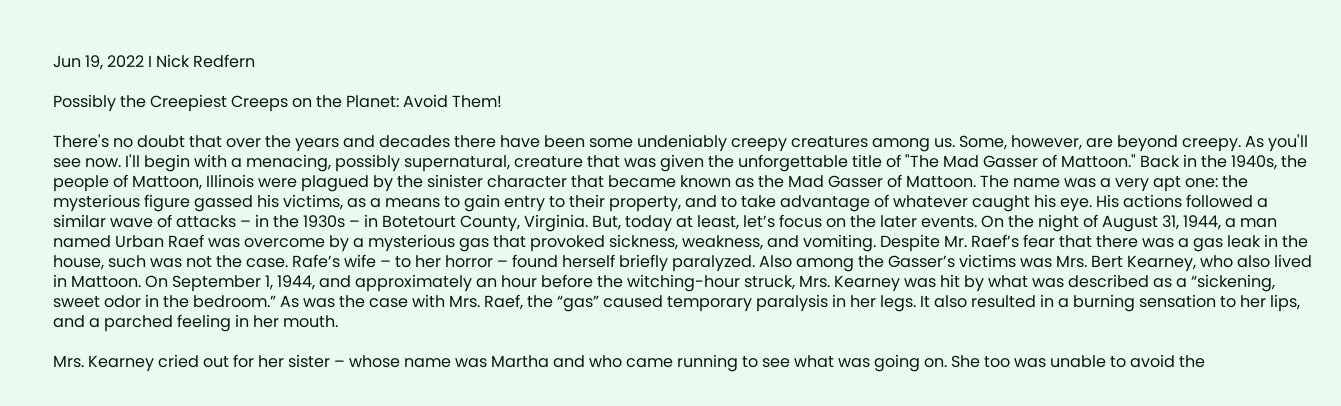Jun 19, 2022 I Nick Redfern

Possibly the Creepiest Creeps on the Planet: Avoid Them!

There's no doubt that over the years and decades there have been some undeniably creepy creatures among us. Some, however, are beyond creepy. As you'll see now. I'll begin with a menacing, possibly supernatural, creature that was given the unforgettable title of "The Mad Gasser of Mattoon." Back in the 1940s, the people of Mattoon, Illinois were plagued by the sinister character that became known as the Mad Gasser of Mattoon. The name was a very apt one: the mysterious figure gassed his victims, as a means to gain entry to their property, and to take advantage of whatever caught his eye. His actions followed a similar wave of attacks – in the 1930s – in Botetourt County, Virginia. But, today at least, let’s focus on the later events. On the night of August 31, 1944, a man named Urban Raef was overcome by a mysterious gas that provoked sickness, weakness, and vomiting. Despite Mr. Raef’s fear that there was a gas leak in the house, such was not the case. Rafe’s wife – to her horror – found herself briefly paralyzed. Also among the Gasser’s victims was Mrs. Bert Kearney, who also lived in Mattoon. On September 1, 1944, and approximately an hour before the witching-hour struck, Mrs. Kearney was hit by what was described as a “sickening, sweet odor in the bedroom.” As was the case with Mrs. Raef, the “gas” caused temporary paralysis in her legs. It also resulted in a burning sensation to her lips, and a parched feeling in her mouth.

Mrs. Kearney cried out for her sister – whose name was Martha and who came running to see what was going on. She too was unable to avoid the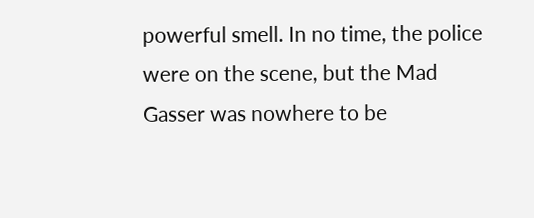powerful smell. In no time, the police were on the scene, but the Mad Gasser was nowhere to be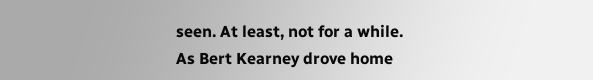seen. At least, not for a while. As Bert Kearney drove home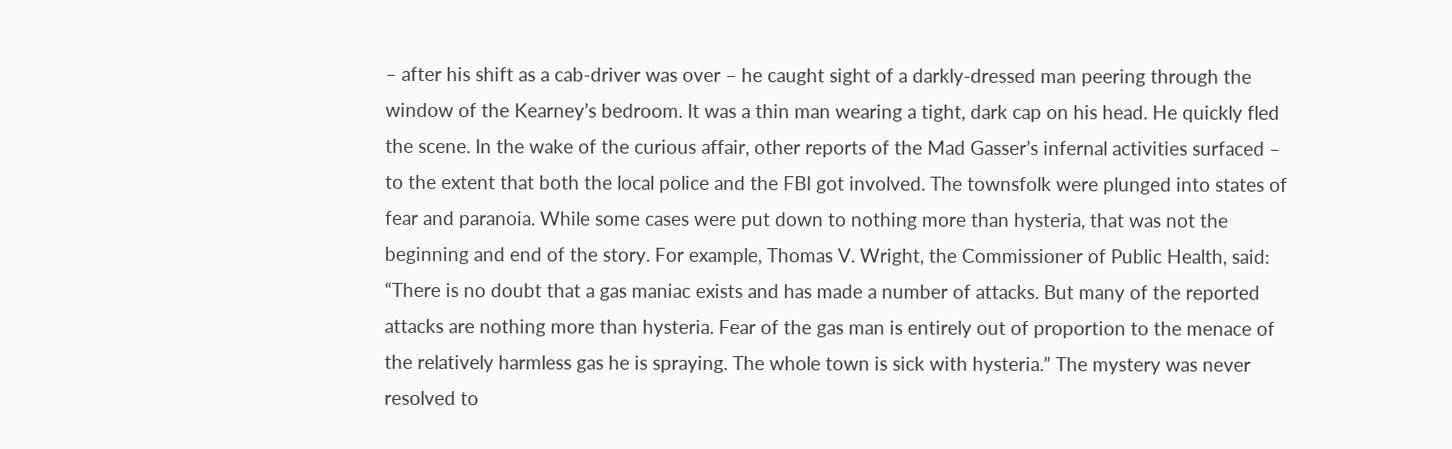– after his shift as a cab-driver was over – he caught sight of a darkly-dressed man peering through the window of the Kearney’s bedroom. It was a thin man wearing a tight, dark cap on his head. He quickly fled the scene. In the wake of the curious affair, other reports of the Mad Gasser’s infernal activities surfaced – to the extent that both the local police and the FBI got involved. The townsfolk were plunged into states of fear and paranoia. While some cases were put down to nothing more than hysteria, that was not the beginning and end of the story. For example, Thomas V. Wright, the Commissioner of Public Health, said: “There is no doubt that a gas maniac exists and has made a number of attacks. But many of the reported attacks are nothing more than hysteria. Fear of the gas man is entirely out of proportion to the menace of the relatively harmless gas he is spraying. The whole town is sick with hysteria.” The mystery was never resolved to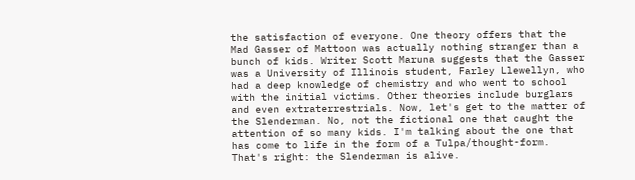the satisfaction of everyone. One theory offers that the Mad Gasser of Mattoon was actually nothing stranger than a bunch of kids. Writer Scott Maruna suggests that the Gasser was a University of Illinois student, Farley Llewellyn, who had a deep knowledge of chemistry and who went to school with the initial victims. Other theories include burglars and even extraterrestrials. Now, let's get to the matter of the Slenderman. No, not the fictional one that caught the attention of so many kids. I'm talking about the one that has come to life in the form of a Tulpa/thought-form. That's right: the Slenderman is alive.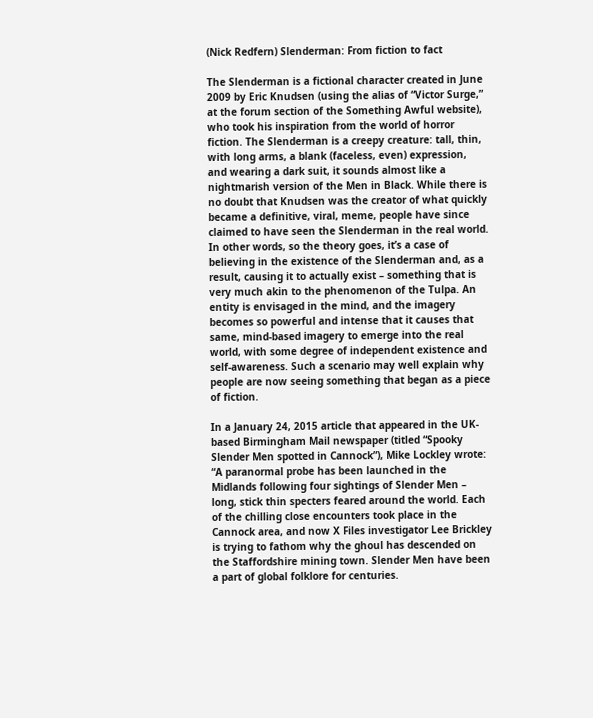(Nick Redfern) Slenderman: From fiction to fact

The Slenderman is a fictional character created in June 2009 by Eric Knudsen (using the alias of “Victor Surge,” at the forum section of the Something Awful website), who took his inspiration from the world of horror fiction. The Slenderman is a creepy creature: tall, thin, with long arms, a blank (faceless, even) expression, and wearing a dark suit, it sounds almost like a nightmarish version of the Men in Black. While there is no doubt that Knudsen was the creator of what quickly became a definitive, viral, meme, people have since claimed to have seen the Slenderman in the real world.  In other words, so the theory goes, it’s a case of believing in the existence of the Slenderman and, as a result, causing it to actually exist – something that is very much akin to the phenomenon of the Tulpa. An entity is envisaged in the mind, and the imagery becomes so powerful and intense that it causes that same, mind-based imagery to emerge into the real world, with some degree of independent existence and self-awareness. Such a scenario may well explain why people are now seeing something that began as a piece of fiction.

In a January 24, 2015 article that appeared in the UK-based Birmingham Mail newspaper (titled “Spooky Slender Men spotted in Cannock”), Mike Lockley wrote: “A paranormal probe has been launched in the Midlands following four sightings of Slender Men – long, stick thin specters feared around the world. Each of the chilling close encounters took place in the Cannock area, and now X Files investigator Lee Brickley is trying to fathom why the ghoul has descended on the Staffordshire mining town. Slender Men have been a part of global folklore for centuries.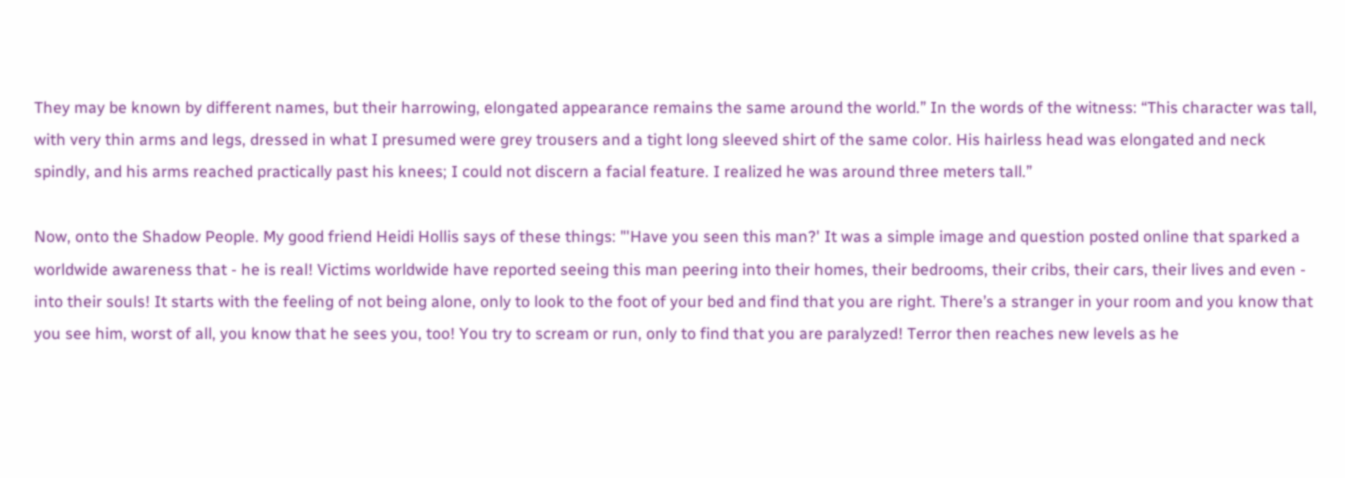They may be known by different names, but their harrowing, elongated appearance remains the same around the world.” In the words of the witness: “This character was tall, with very thin arms and legs, dressed in what I presumed were grey trousers and a tight long sleeved shirt of the same color. His hairless head was elongated and neck spindly, and his arms reached practically past his knees; I could not discern a facial feature. I realized he was around three meters tall.”

Now, onto the Shadow People. My good friend Heidi Hollis says of these things: "'Have you seen this man?' It was a simple image and question posted online that sparked a worldwide awareness that - he is real! Victims worldwide have reported seeing this man peering into their homes, their bedrooms, their cribs, their cars, their lives and even - into their souls! It starts with the feeling of not being alone, only to look to the foot of your bed and find that you are right. There’s a stranger in your room and you know that you see him, worst of all, you know that he sees you, too! You try to scream or run, only to find that you are paralyzed! Terror then reaches new levels as he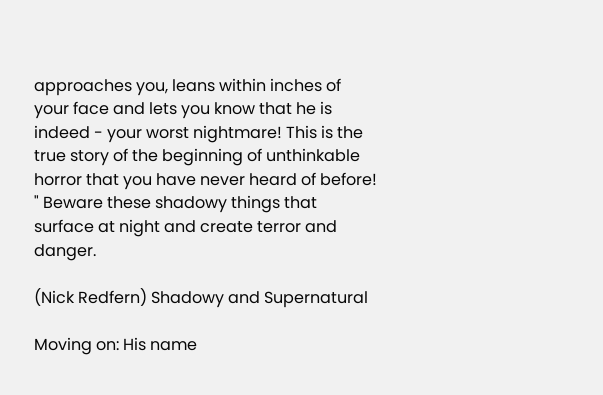approaches you, leans within inches of your face and lets you know that he is indeed - your worst nightmare! This is the true story of the beginning of unthinkable horror that you have never heard of before! " Beware these shadowy things that surface at night and create terror and danger.

(Nick Redfern) Shadowy and Supernatural

Moving on: His name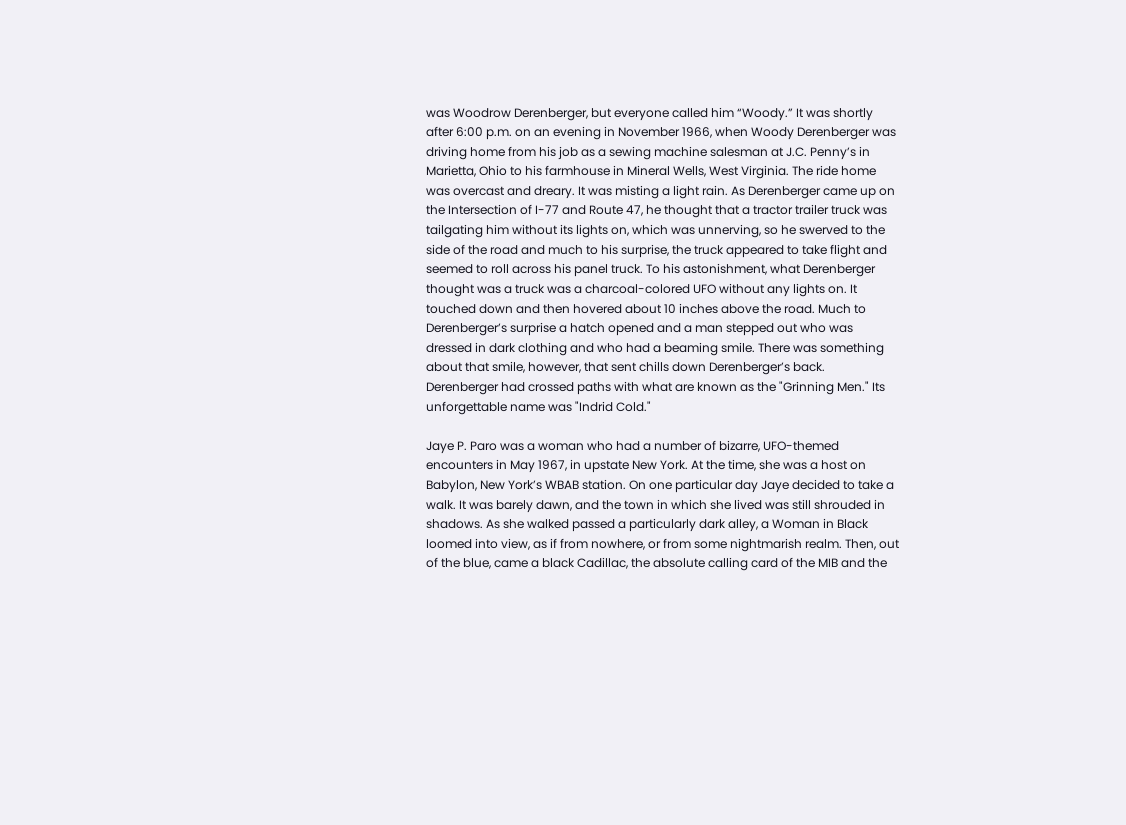was Woodrow Derenberger, but everyone called him “Woody.” It was shortly after 6:00 p.m. on an evening in November 1966, when Woody Derenberger was driving home from his job as a sewing machine salesman at J.C. Penny’s in Marietta, Ohio to his farmhouse in Mineral Wells, West Virginia. The ride home was overcast and dreary. It was misting a light rain. As Derenberger came up on the Intersection of I-77 and Route 47, he thought that a tractor trailer truck was tailgating him without its lights on, which was unnerving, so he swerved to the side of the road and much to his surprise, the truck appeared to take flight and seemed to roll across his panel truck. To his astonishment, what Derenberger thought was a truck was a charcoal-colored UFO without any lights on. It touched down and then hovered about 10 inches above the road. Much to Derenberger’s surprise a hatch opened and a man stepped out who was dressed in dark clothing and who had a beaming smile. There was something about that smile, however, that sent chills down Derenberger’s back. Derenberger had crossed paths with what are known as the "Grinning Men." Its unforgettable name was "Indrid Cold."

Jaye P. Paro was a woman who had a number of bizarre, UFO-themed encounters in May 1967, in upstate New York. At the time, she was a host on Babylon, New York’s WBAB station. On one particular day Jaye decided to take a walk. It was barely dawn, and the town in which she lived was still shrouded in shadows. As she walked passed a particularly dark alley, a Woman in Black loomed into view, as if from nowhere, or from some nightmarish realm. Then, out of the blue, came a black Cadillac, the absolute calling card of the MIB and the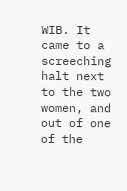WIB. It came to a screeching halt next to the two women, and out of one of the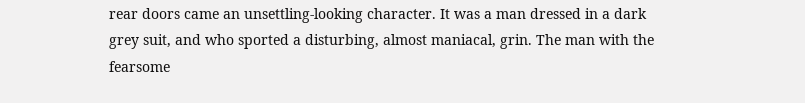rear doors came an unsettling-looking character. It was a man dressed in a dark grey suit, and who sported a disturbing, almost maniacal, grin. The man with the fearsome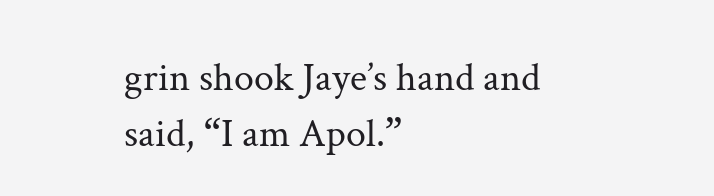grin shook Jaye’s hand and said, “I am Apol.”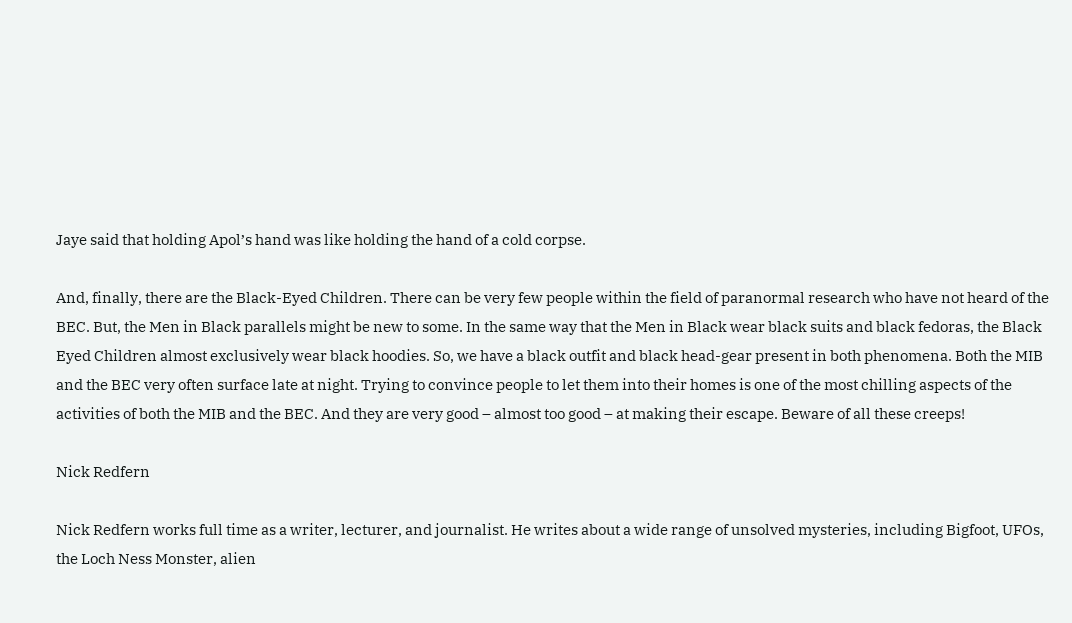Jaye said that holding Apol’s hand was like holding the hand of a cold corpse.

And, finally, there are the Black-Eyed Children. There can be very few people within the field of paranormal research who have not heard of the BEC. But, the Men in Black parallels might be new to some. In the same way that the Men in Black wear black suits and black fedoras, the Black Eyed Children almost exclusively wear black hoodies. So, we have a black outfit and black head-gear present in both phenomena. Both the MIB and the BEC very often surface late at night. Trying to convince people to let them into their homes is one of the most chilling aspects of the activities of both the MIB and the BEC. And they are very good – almost too good – at making their escape. Beware of all these creeps!

Nick Redfern

Nick Redfern works full time as a writer, lecturer, and journalist. He writes about a wide range of unsolved mysteries, including Bigfoot, UFOs, the Loch Ness Monster, alien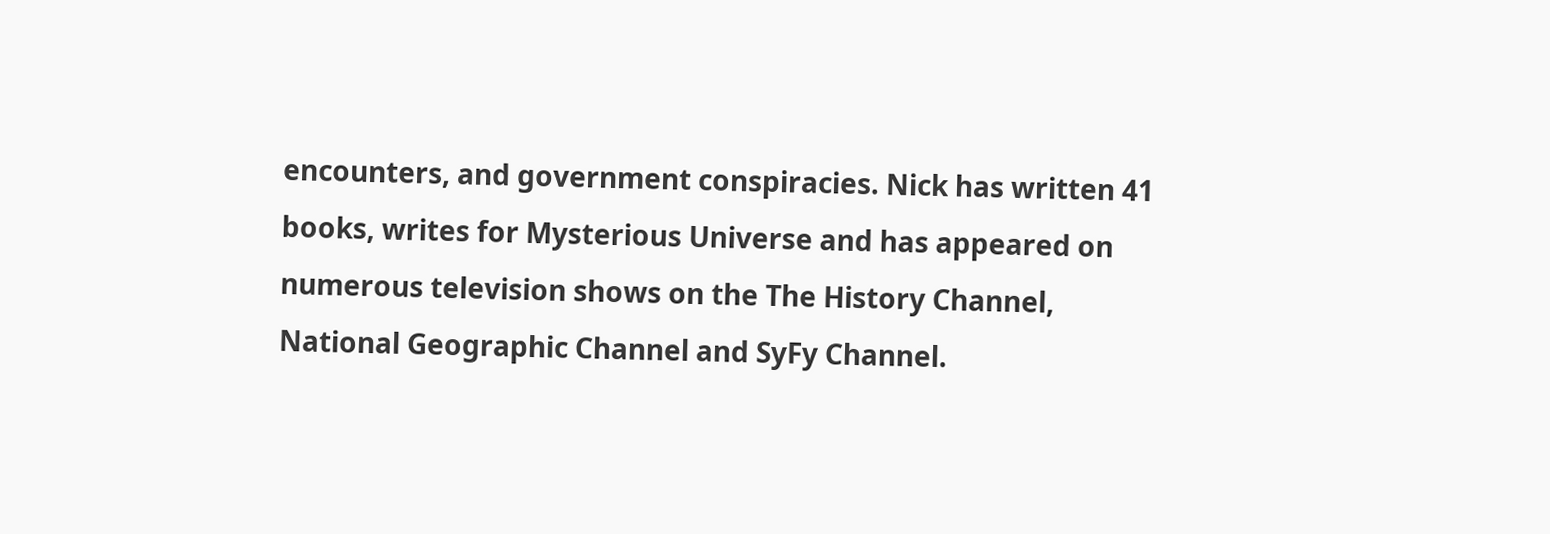encounters, and government conspiracies. Nick has written 41 books, writes for Mysterious Universe and has appeared on numerous television shows on the The History Channel, National Geographic Channel and SyFy Channel.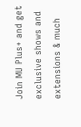Join MU Plus+ and get exclusive shows and extensions & much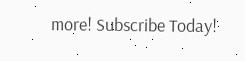more! Subscribe Today!